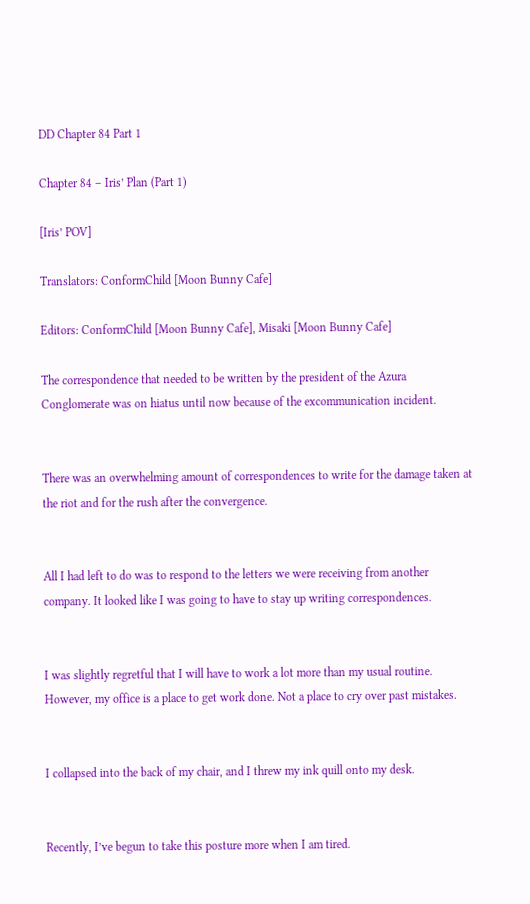DD Chapter 84 Part 1

Chapter 84 – Iris’ Plan (Part 1)

[Iris’ POV]

Translators: ConformChild [Moon Bunny Cafe]

Editors: ConformChild [Moon Bunny Cafe], Misaki [Moon Bunny Cafe]

The correspondence that needed to be written by the president of the Azura Conglomerate was on hiatus until now because of the excommunication incident.


There was an overwhelming amount of correspondences to write for the damage taken at the riot and for the rush after the convergence.


All I had left to do was to respond to the letters we were receiving from another company. It looked like I was going to have to stay up writing correspondences.


I was slightly regretful that I will have to work a lot more than my usual routine. However, my office is a place to get work done. Not a place to cry over past mistakes.


I collapsed into the back of my chair, and I threw my ink quill onto my desk.


Recently, I’ve begun to take this posture more when I am tired.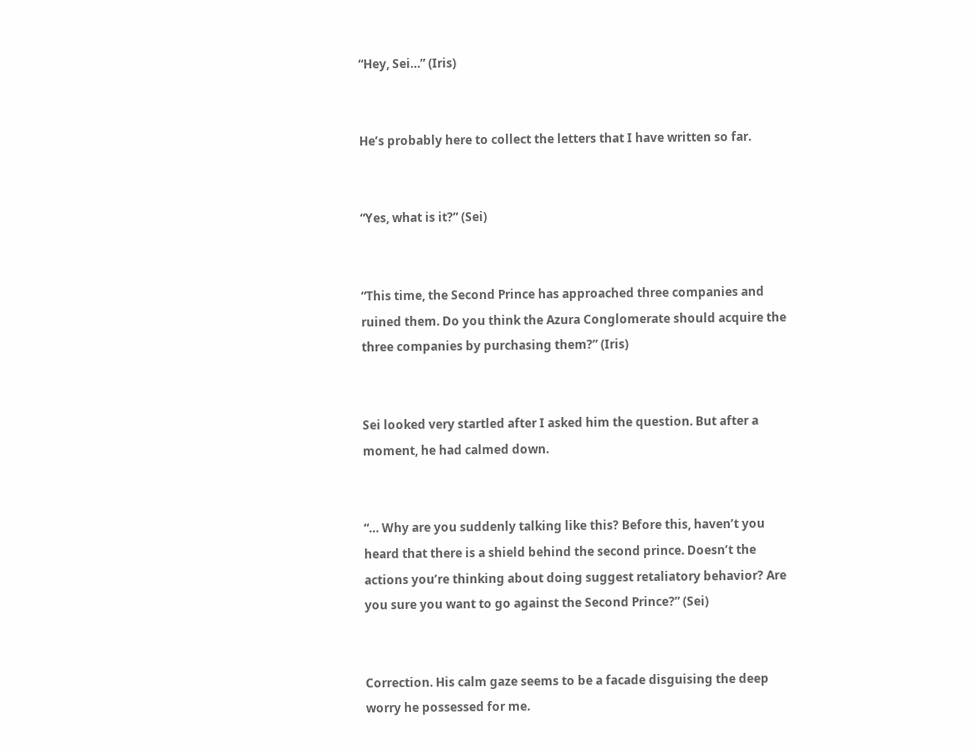“Hey, Sei…” (Iris)


He’s probably here to collect the letters that I have written so far.


“Yes, what is it?” (Sei)


“This time, the Second Prince has approached three companies and ruined them. Do you think the Azura Conglomerate should acquire the three companies by purchasing them?” (Iris)


Sei looked very startled after I asked him the question. But after a moment, he had calmed down.


“… Why are you suddenly talking like this? Before this, haven’t you heard that there is a shield behind the second prince. Doesn’t the actions you’re thinking about doing suggest retaliatory behavior? Are you sure you want to go against the Second Prince?” (Sei)


Correction. His calm gaze seems to be a facade disguising the deep worry he possessed for me.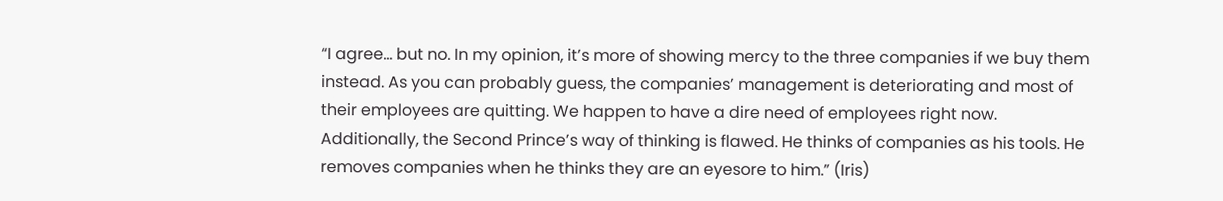“I agree… but no. In my opinion, it’s more of showing mercy to the three companies if we buy them instead. As you can probably guess, the companies’ management is deteriorating and most of their employees are quitting. We happen to have a dire need of employees right now.  Additionally, the Second Prince’s way of thinking is flawed. He thinks of companies as his tools. He removes companies when he thinks they are an eyesore to him.” (Iris)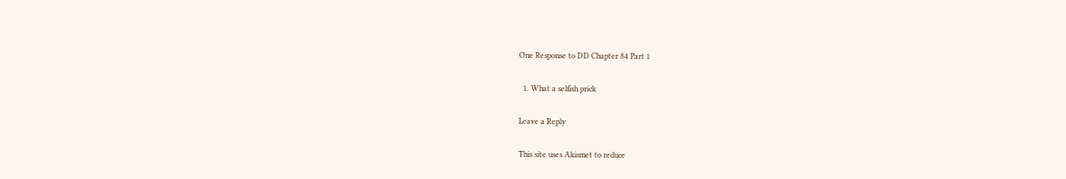One Response to DD Chapter 84 Part 1

  1. What a selfish prick

Leave a Reply

This site uses Akismet to reduce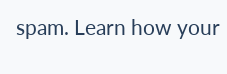spam. Learn how your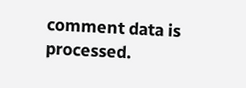comment data is processed.